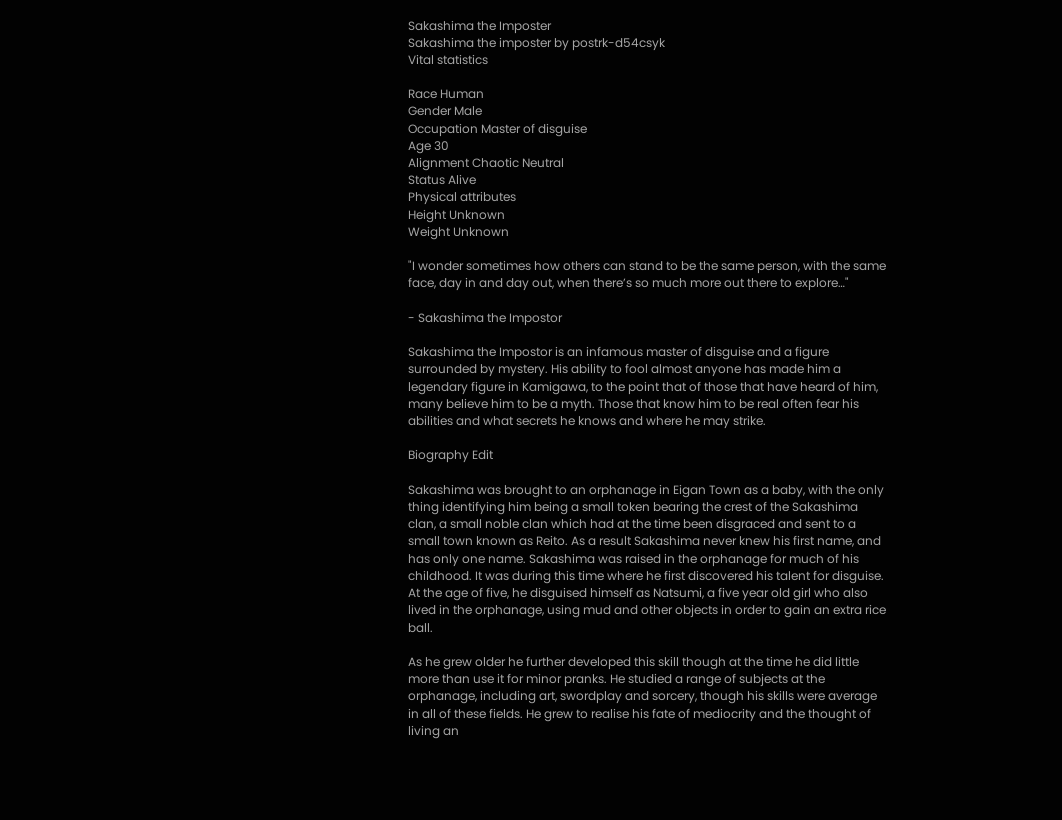Sakashima the Imposter
Sakashima the imposter by postrk-d54csyk
Vital statistics

Race Human
Gender Male
Occupation Master of disguise
Age 30
Alignment Chaotic Neutral
Status Alive
Physical attributes
Height Unknown
Weight Unknown

"I wonder sometimes how others can stand to be the same person, with the same face, day in and day out, when there’s so much more out there to explore…"

- Sakashima the Impostor

Sakashima the Impostor is an infamous master of disguise and a figure surrounded by mystery. His ability to fool almost anyone has made him a legendary figure in Kamigawa, to the point that of those that have heard of him, many believe him to be a myth. Those that know him to be real often fear his abilities and what secrets he knows and where he may strike.

Biography Edit

Sakashima was brought to an orphanage in Eigan Town as a baby, with the only thing identifying him being a small token bearing the crest of the Sakashima clan, a small noble clan which had at the time been disgraced and sent to a small town known as Reito. As a result Sakashima never knew his first name, and has only one name. Sakashima was raised in the orphanage for much of his childhood. It was during this time where he first discovered his talent for disguise. At the age of five, he disguised himself as Natsumi, a five year old girl who also lived in the orphanage, using mud and other objects in order to gain an extra rice ball.

As he grew older he further developed this skill though at the time he did little more than use it for minor pranks. He studied a range of subjects at the orphanage, including art, swordplay and sorcery, though his skills were average in all of these fields. He grew to realise his fate of mediocrity and the thought of living an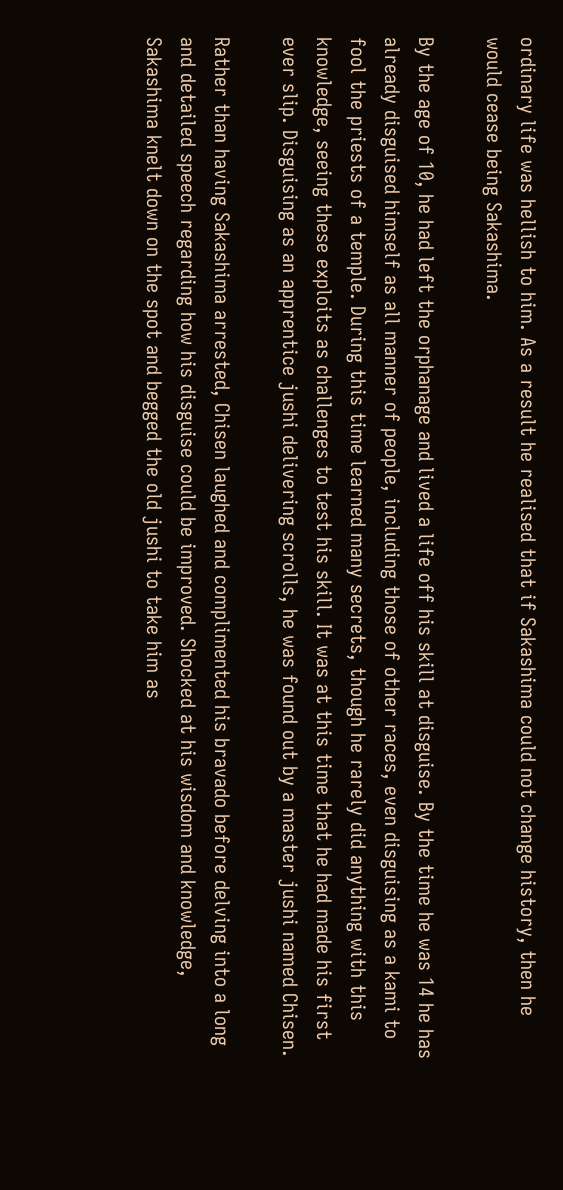ordinary life was hellish to him. As a result he realised that if Sakashima could not change history, then he would cease being Sakashima.

By the age of 10, he had left the orphanage and lived a life off his skill at disguise. By the time he was 14 he has already disguised himself as all manner of people, including those of other races, even disguising as a kami to fool the priests of a temple. During this time learned many secrets, though he rarely did anything with this knowledge, seeing these exploits as challenges to test his skill. It was at this time that he had made his first ever slip. Disguising as an apprentice jushi delivering scrolls, he was found out by a master jushi named Chisen.

Rather than having Sakashima arrested, Chisen laughed and complimented his bravado before delving into a long and detailed speech regarding how his disguise could be improved. Shocked at his wisdom and knowledge, Sakashima knelt down on the spot and begged the old jushi to take him as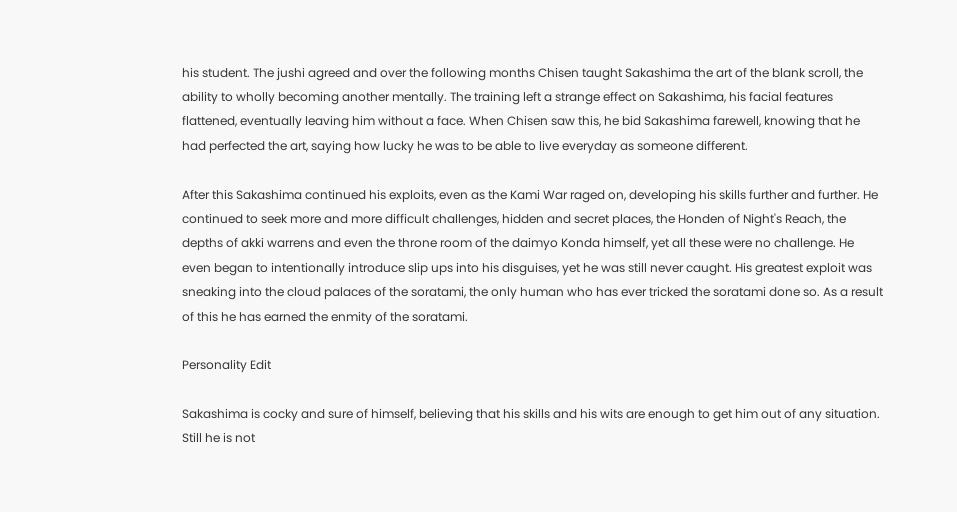his student. The jushi agreed and over the following months Chisen taught Sakashima the art of the blank scroll, the ability to wholly becoming another mentally. The training left a strange effect on Sakashima, his facial features flattened, eventually leaving him without a face. When Chisen saw this, he bid Sakashima farewell, knowing that he had perfected the art, saying how lucky he was to be able to live everyday as someone different.

After this Sakashima continued his exploits, even as the Kami War raged on, developing his skills further and further. He continued to seek more and more difficult challenges, hidden and secret places, the Honden of Night's Reach, the depths of akki warrens and even the throne room of the daimyo Konda himself, yet all these were no challenge. He even began to intentionally introduce slip ups into his disguises, yet he was still never caught. His greatest exploit was sneaking into the cloud palaces of the soratami, the only human who has ever tricked the soratami done so. As a result of this he has earned the enmity of the soratami.

Personality Edit

Sakashima is cocky and sure of himself, believing that his skills and his wits are enough to get him out of any situation. Still he is not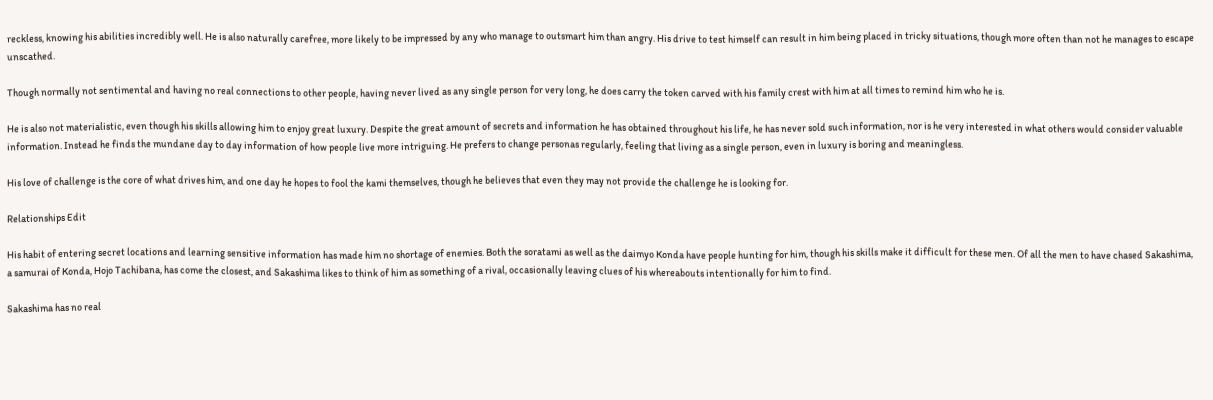reckless, knowing his abilities incredibly well. He is also naturally carefree, more likely to be impressed by any who manage to outsmart him than angry. His drive to test himself can result in him being placed in tricky situations, though more often than not he manages to escape unscathed.

Though normally not sentimental and having no real connections to other people, having never lived as any single person for very long, he does carry the token carved with his family crest with him at all times to remind him who he is.

He is also not materialistic, even though his skills allowing him to enjoy great luxury. Despite the great amount of secrets and information he has obtained throughout his life, he has never sold such information, nor is he very interested in what others would consider valuable information. Instead he finds the mundane day to day information of how people live more intriguing. He prefers to change personas regularly, feeling that living as a single person, even in luxury is boring and meaningless.

His love of challenge is the core of what drives him, and one day he hopes to fool the kami themselves, though he believes that even they may not provide the challenge he is looking for.

Relationships Edit

His habit of entering secret locations and learning sensitive information has made him no shortage of enemies. Both the soratami as well as the daimyo Konda have people hunting for him, though his skills make it difficult for these men. Of all the men to have chased Sakashima, a samurai of Konda, Hojo Tachibana, has come the closest, and Sakashima likes to think of him as something of a rival, occasionally leaving clues of his whereabouts intentionally for him to find.

Sakashima has no real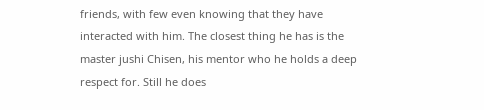friends, with few even knowing that they have interacted with him. The closest thing he has is the master jushi Chisen, his mentor who he holds a deep respect for. Still he does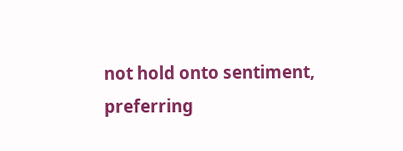not hold onto sentiment, preferring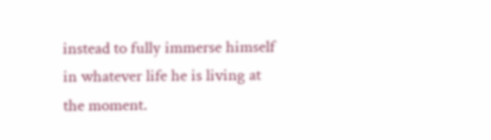instead to fully immerse himself in whatever life he is living at the moment.